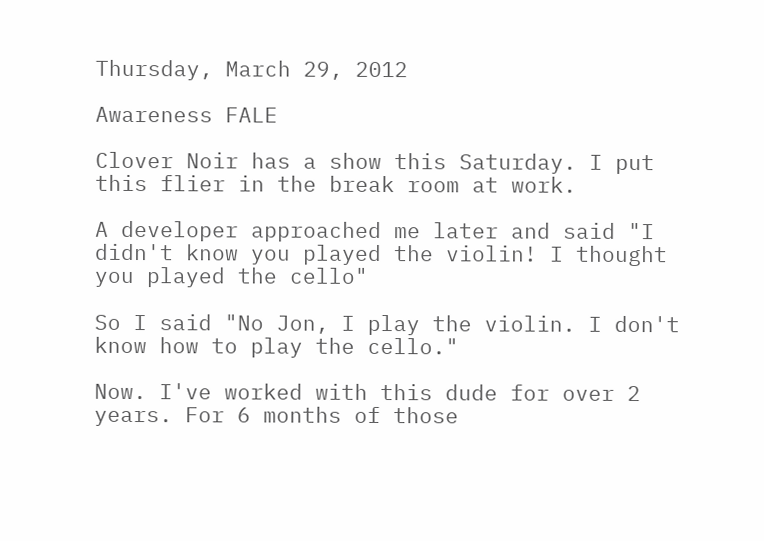Thursday, March 29, 2012

Awareness FALE

Clover Noir has a show this Saturday. I put this flier in the break room at work.

A developer approached me later and said "I didn't know you played the violin! I thought you played the cello"

So I said "No Jon, I play the violin. I don't know how to play the cello."

Now. I've worked with this dude for over 2 years. For 6 months of those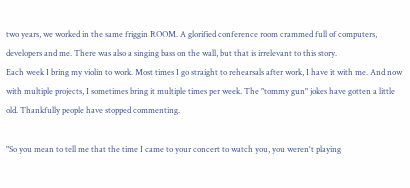two years, we worked in the same friggin ROOM. A glorified conference room crammed full of computers, developers and me. There was also a singing bass on the wall, but that is irrelevant to this story.
Each week I bring my violin to work. Most times I go straight to rehearsals after work, I have it with me. And now with multiple projects, I sometimes bring it multiple times per week. The "tommy gun" jokes have gotten a little old. Thankfully people have stopped commenting.

"So you mean to tell me that the time I came to your concert to watch you, you weren't playing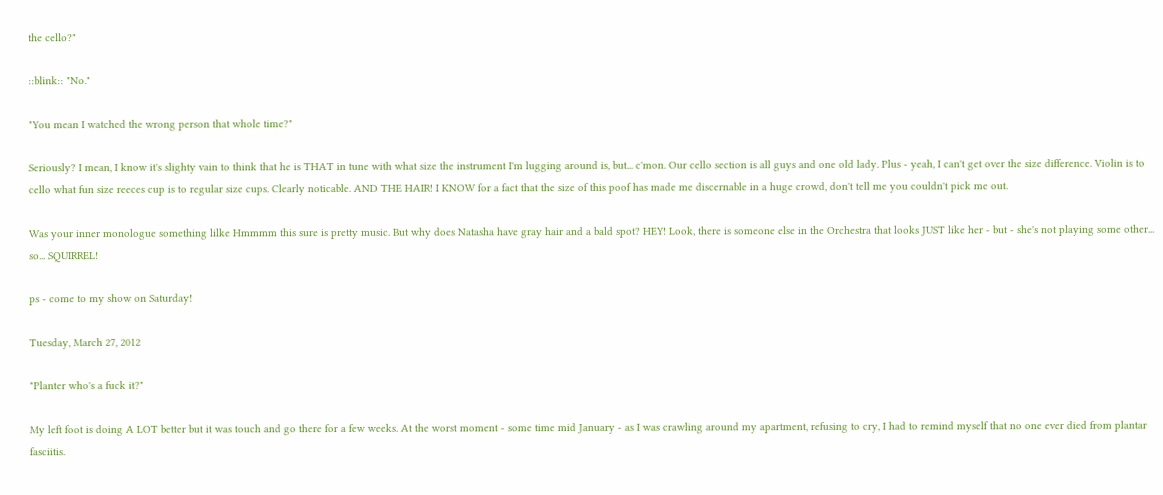the cello?"

::blink:: "No."

"You mean I watched the wrong person that whole time?"

Seriously? I mean, I know it's slighty vain to think that he is THAT in tune with what size the instrument I'm lugging around is, but... c'mon. Our cello section is all guys and one old lady. Plus - yeah, I can't get over the size difference. Violin is to cello what fun size reeces cup is to regular size cups. Clearly noticable. AND THE HAIR! I KNOW for a fact that the size of this poof has made me discernable in a huge crowd, don't tell me you couldn't pick me out.

Was your inner monologue something lilke Hmmmm this sure is pretty music. But why does Natasha have gray hair and a bald spot? HEY! Look, there is someone else in the Orchestra that looks JUST like her - but - she's not playing some other... so... SQUIRREL!

ps - come to my show on Saturday!

Tuesday, March 27, 2012

"Planter who's a fuck it?"

My left foot is doing A LOT better but it was touch and go there for a few weeks. At the worst moment - some time mid January - as I was crawling around my apartment, refusing to cry, I had to remind myself that no one ever died from plantar fasciitis.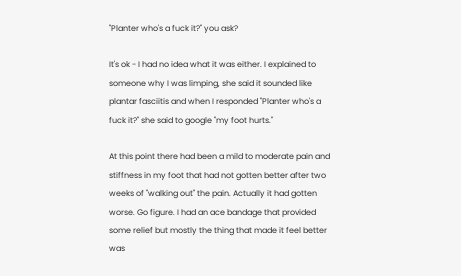"Planter who's a fuck it?" you ask?

It's ok - I had no idea what it was either. I explained to someone why I was limping, she said it sounded like plantar fasciitis and when I responded "Planter who's a fuck it?" she said to google "my foot hurts."

At this point there had been a mild to moderate pain and stiffness in my foot that had not gotten better after two weeks of "walking out" the pain. Actually it had gotten worse. Go figure. I had an ace bandage that provided some relief but mostly the thing that made it feel better was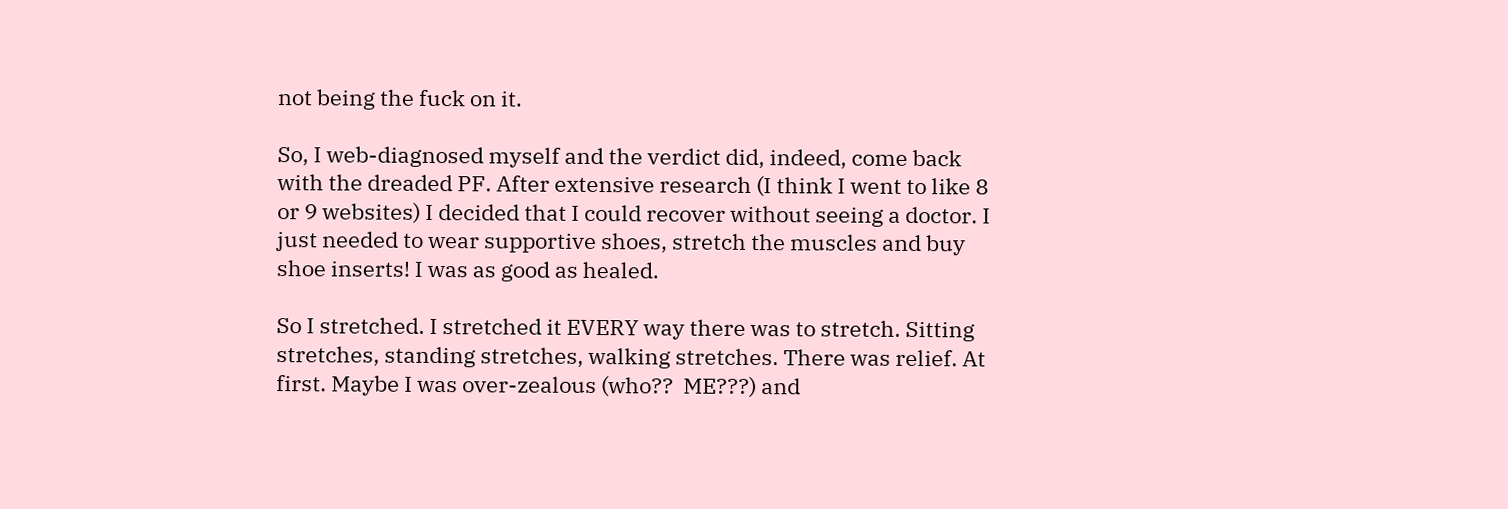not being the fuck on it.

So, I web-diagnosed myself and the verdict did, indeed, come back with the dreaded PF. After extensive research (I think I went to like 8 or 9 websites) I decided that I could recover without seeing a doctor. I just needed to wear supportive shoes, stretch the muscles and buy shoe inserts! I was as good as healed.

So I stretched. I stretched it EVERY way there was to stretch. Sitting stretches, standing stretches, walking stretches. There was relief. At first. Maybe I was over-zealous (who??  ME???) and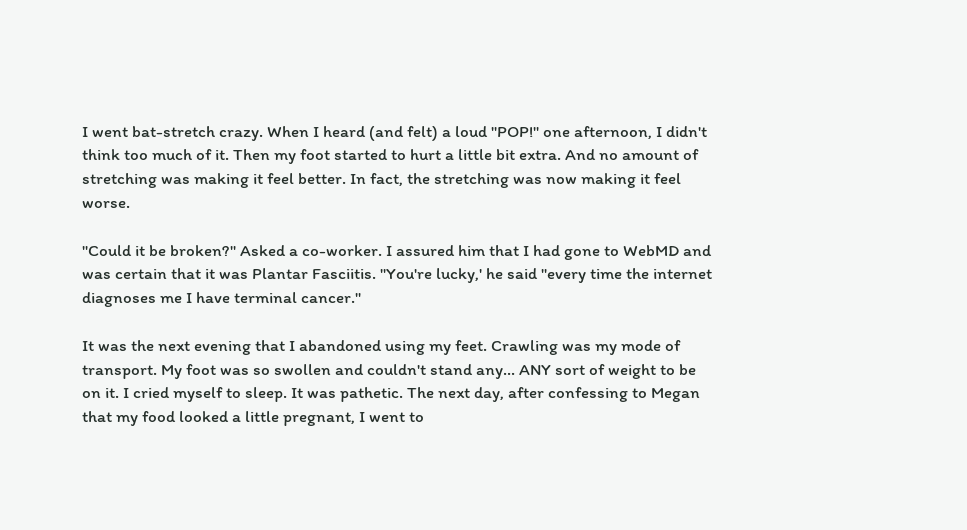I went bat-stretch crazy. When I heard (and felt) a loud "POP!" one afternoon, I didn't think too much of it. Then my foot started to hurt a little bit extra. And no amount of stretching was making it feel better. In fact, the stretching was now making it feel worse.

"Could it be broken?" Asked a co-worker. I assured him that I had gone to WebMD and was certain that it was Plantar Fasciitis. "You're lucky,' he said "every time the internet diagnoses me I have terminal cancer."

It was the next evening that I abandoned using my feet. Crawling was my mode of transport. My foot was so swollen and couldn't stand any... ANY sort of weight to be on it. I cried myself to sleep. It was pathetic. The next day, after confessing to Megan that my food looked a little pregnant, I went to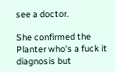see a doctor.

She confirmed the Planter who's a fuck it diagnosis but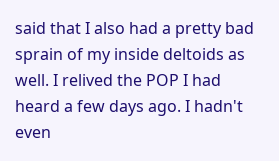said that I also had a pretty bad sprain of my inside deltoids as well. I relived the POP I had heard a few days ago. I hadn't even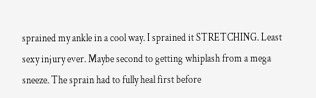sprained my ankle in a cool way. I sprained it STRETCHING. Least sexy injury ever. Maybe second to getting whiplash from a mega sneeze. The sprain had to fully heal first before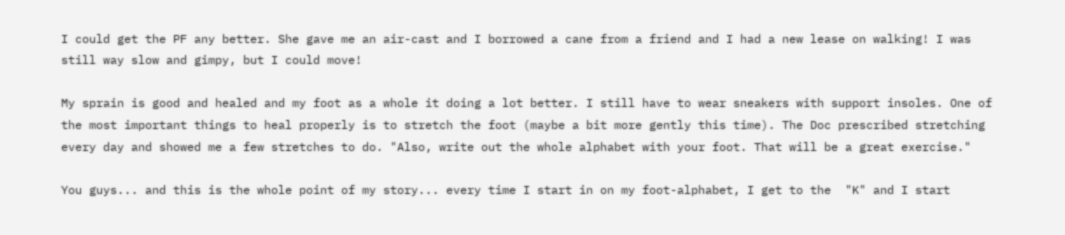I could get the PF any better. She gave me an air-cast and I borrowed a cane from a friend and I had a new lease on walking! I was still way slow and gimpy, but I could move!

My sprain is good and healed and my foot as a whole it doing a lot better. I still have to wear sneakers with support insoles. One of the most important things to heal properly is to stretch the foot (maybe a bit more gently this time). The Doc prescribed stretching every day and showed me a few stretches to do. "Also, write out the whole alphabet with your foot. That will be a great exercise."

You guys... and this is the whole point of my story... every time I start in on my foot-alphabet, I get to the  "K" and I start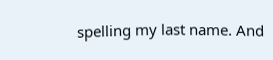spelling my last name. And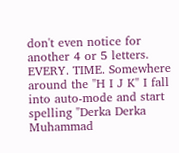don't even notice for another 4 or 5 letters. EVERY. TIME. Somewhere around the "H I J K" I fall into auto-mode and start spelling "Derka Derka Muhammad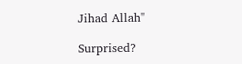Jihad Allah"

Surprised?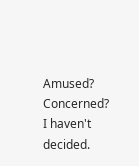Amused? Concerned? I haven't decided.